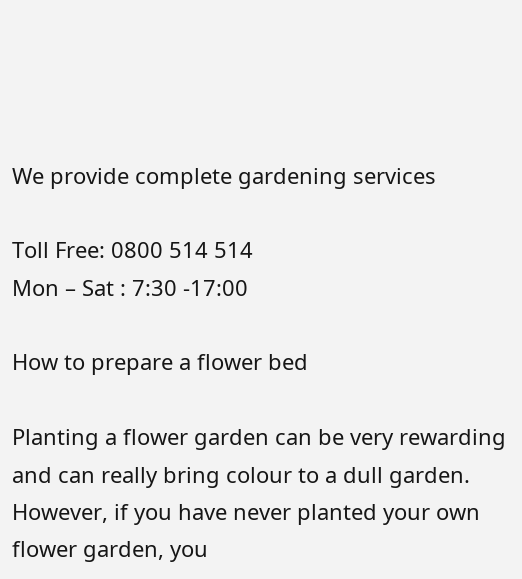We provide complete gardening services

Toll Free: 0800 514 514
Mon – Sat : 7:30 -17:00

How to prepare a flower bed

Planting a flower garden can be very rewarding and can really bring colour to a dull garden. However, if you have never planted your own flower garden, you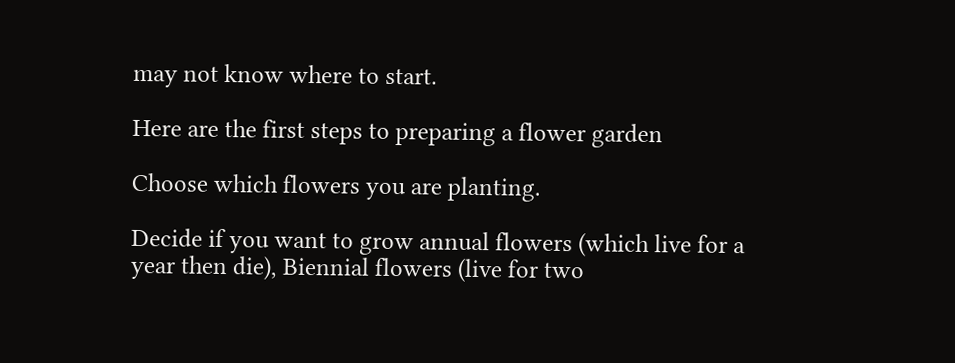may not know where to start.

Here are the first steps to preparing a flower garden

Choose which flowers you are planting.

Decide if you want to grow annual flowers (which live for a year then die), Biennial flowers (live for two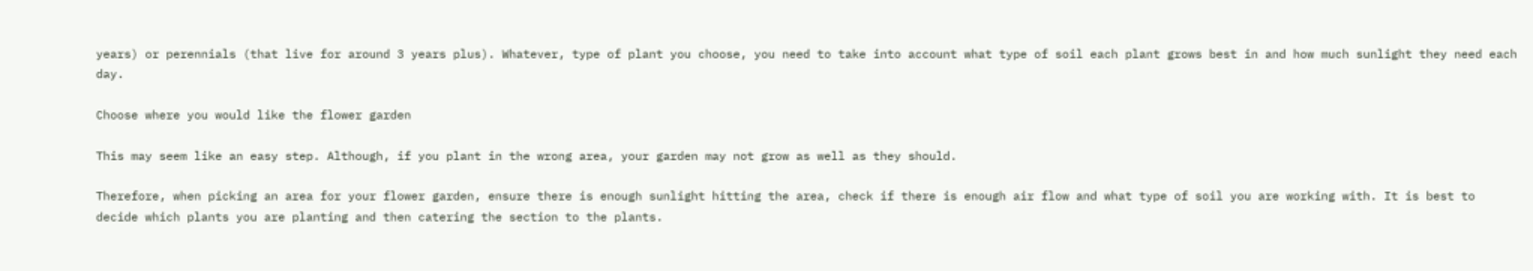years) or perennials (that live for around 3 years plus). Whatever, type of plant you choose, you need to take into account what type of soil each plant grows best in and how much sunlight they need each day.

Choose where you would like the flower garden

This may seem like an easy step. Although, if you plant in the wrong area, your garden may not grow as well as they should.

Therefore, when picking an area for your flower garden, ensure there is enough sunlight hitting the area, check if there is enough air flow and what type of soil you are working with. It is best to decide which plants you are planting and then catering the section to the plants.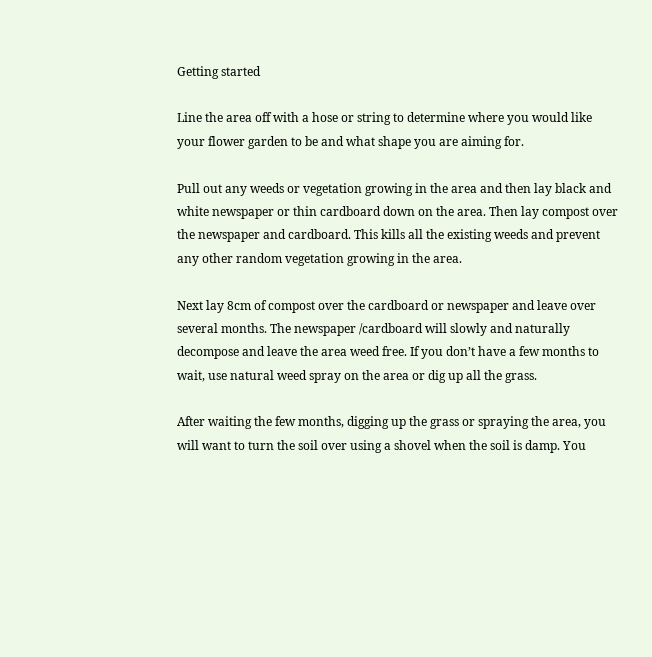Getting started

Line the area off with a hose or string to determine where you would like your flower garden to be and what shape you are aiming for.

Pull out any weeds or vegetation growing in the area and then lay black and white newspaper or thin cardboard down on the area. Then lay compost over the newspaper and cardboard. This kills all the existing weeds and prevent any other random vegetation growing in the area.

Next lay 8cm of compost over the cardboard or newspaper and leave over several months. The newspaper /cardboard will slowly and naturally decompose and leave the area weed free. If you don’t have a few months to wait, use natural weed spray on the area or dig up all the grass.

After waiting the few months, digging up the grass or spraying the area, you will want to turn the soil over using a shovel when the soil is damp. You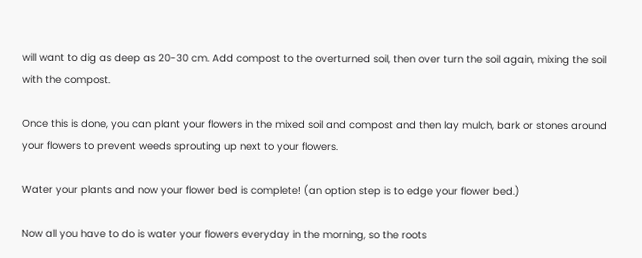will want to dig as deep as 20-30 cm. Add compost to the overturned soil, then over turn the soil again, mixing the soil with the compost.

Once this is done, you can plant your flowers in the mixed soil and compost and then lay mulch, bark or stones around your flowers to prevent weeds sprouting up next to your flowers.

Water your plants and now your flower bed is complete! (an option step is to edge your flower bed.)

Now all you have to do is water your flowers everyday in the morning, so the roots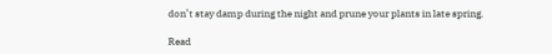don’t stay damp during the night and prune your plants in late spring.

Read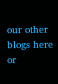our other blogs here or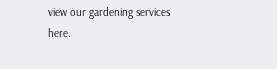view our gardening services here.